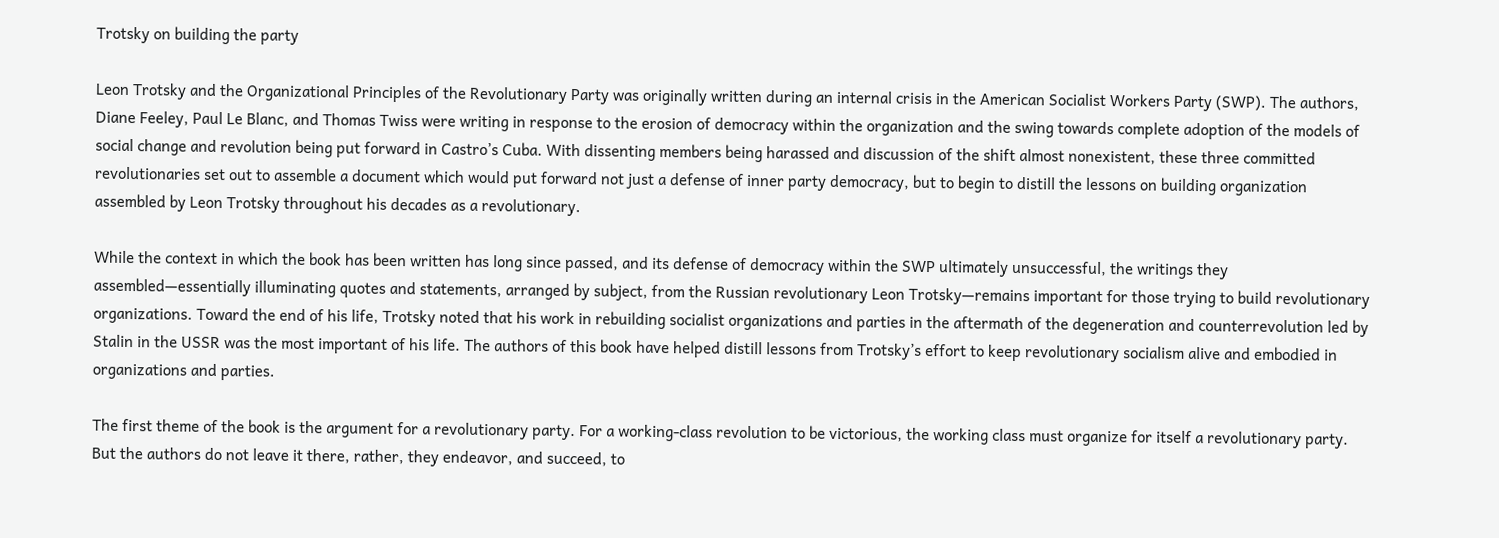Trotsky on building the party

Leon Trotsky and the Organizational Principles of the Revolutionary Party was originally written during an internal crisis in the American Socialist Workers Party (SWP). The authors, Diane Feeley, Paul Le Blanc, and Thomas Twiss were writing in response to the erosion of democracy within the organization and the swing towards complete adoption of the models of social change and revolution being put forward in Castro’s Cuba. With dissenting members being harassed and discussion of the shift almost nonexistent, these three committed revolutionaries set out to assemble a document which would put forward not just a defense of inner party democracy, but to begin to distill the lessons on building organization assembled by Leon Trotsky throughout his decades as a revolutionary.

While the context in which the book has been written has long since passed, and its defense of democracy within the SWP ultimately unsuccessful, the writings they assembled—essentially illuminating quotes and statements, arranged by subject, from the Russian revolutionary Leon Trotsky—remains important for those trying to build revolutionary organizations. Toward the end of his life, Trotsky noted that his work in rebuilding socialist organizations and parties in the aftermath of the degeneration and counterrevolution led by Stalin in the USSR was the most important of his life. The authors of this book have helped distill lessons from Trotsky’s effort to keep revolutionary socialism alive and embodied in organizations and parties.

The first theme of the book is the argument for a revolutionary party. For a working-class revolution to be victorious, the working class must organize for itself a revolutionary party. But the authors do not leave it there, rather, they endeavor, and succeed, to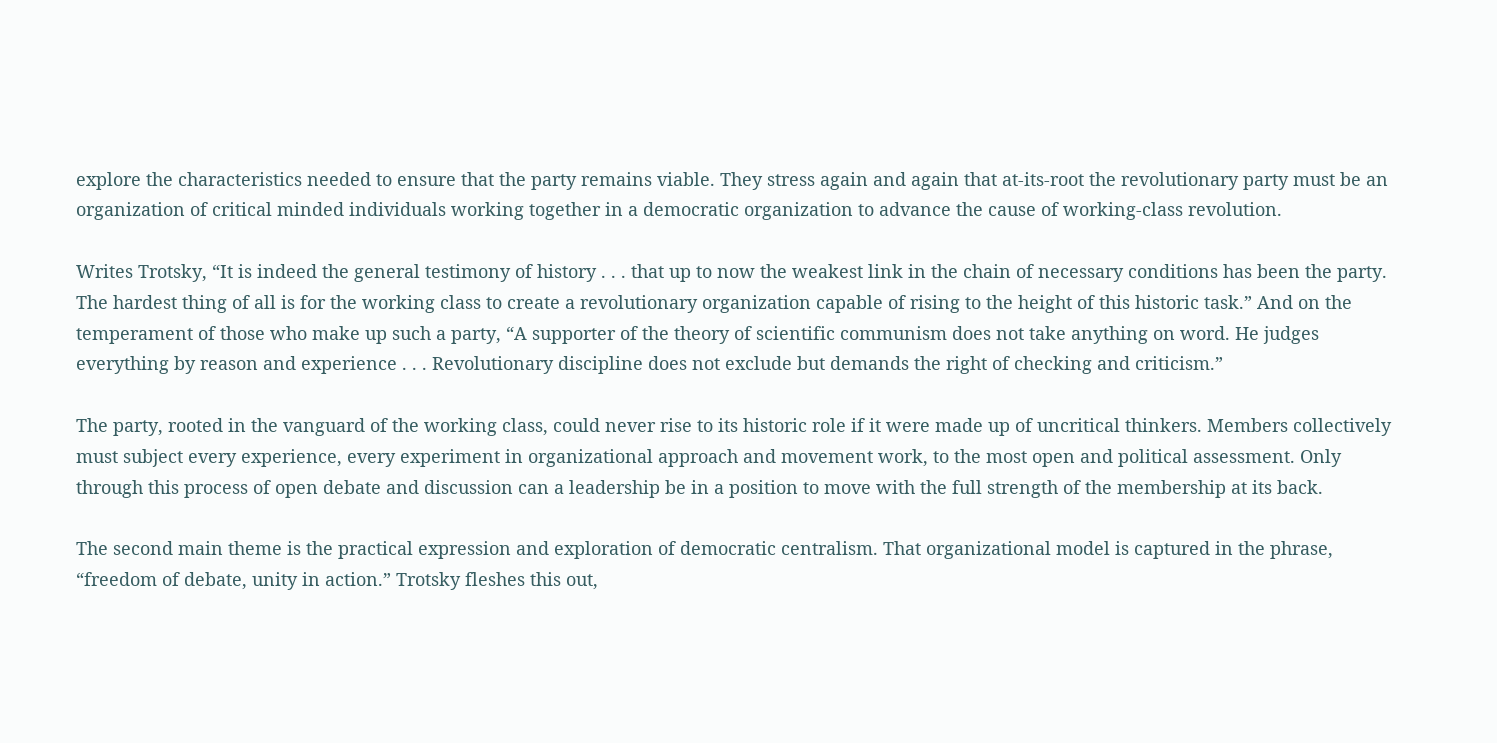explore the characteristics needed to ensure that the party remains viable. They stress again and again that at-its-root the revolutionary party must be an organization of critical minded individuals working together in a democratic organization to advance the cause of working-class revolution.

Writes Trotsky, “It is indeed the general testimony of history . . . that up to now the weakest link in the chain of necessary conditions has been the party. The hardest thing of all is for the working class to create a revolutionary organization capable of rising to the height of this historic task.” And on the temperament of those who make up such a party, “A supporter of the theory of scientific communism does not take anything on word. He judges everything by reason and experience . . . Revolutionary discipline does not exclude but demands the right of checking and criticism.”

The party, rooted in the vanguard of the working class, could never rise to its historic role if it were made up of uncritical thinkers. Members collectively must subject every experience, every experiment in organizational approach and movement work, to the most open and political assessment. Only through this process of open debate and discussion can a leadership be in a position to move with the full strength of the membership at its back.

The second main theme is the practical expression and exploration of democratic centralism. That organizational model is captured in the phrase, “freedom of debate, unity in action.” Trotsky fleshes this out,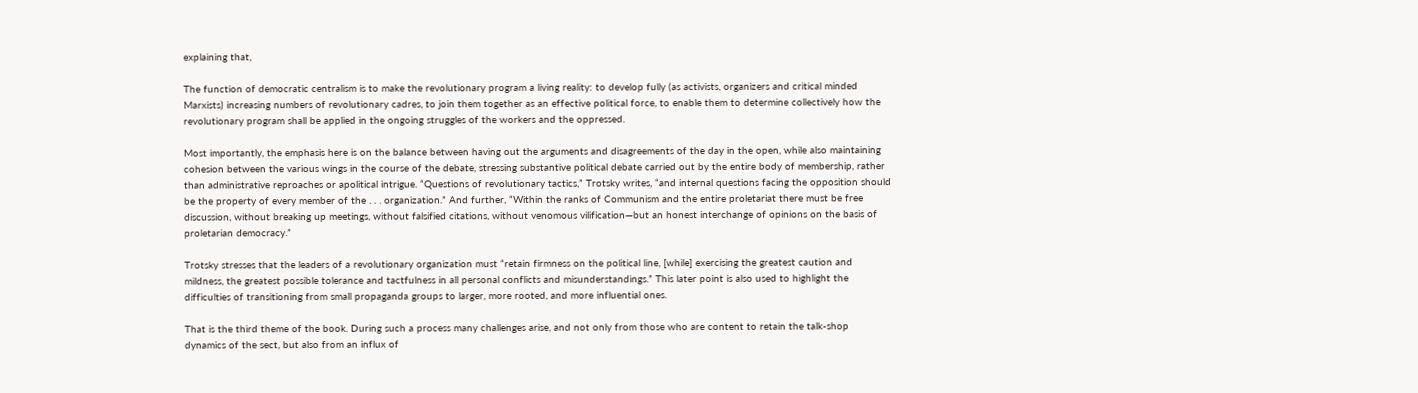explaining that,

The function of democratic centralism is to make the revolutionary program a living reality: to develop fully (as activists, organizers and critical minded Marxists) increasing numbers of revolutionary cadres, to join them together as an effective political force, to enable them to determine collectively how the revolutionary program shall be applied in the ongoing struggles of the workers and the oppressed.

Most importantly, the emphasis here is on the balance between having out the arguments and disagreements of the day in the open, while also maintaining cohesion between the various wings in the course of the debate, stressing substantive political debate carried out by the entire body of membership, rather than administrative reproaches or apolitical intrigue. “Questions of revolutionary tactics,” Trotsky writes, “and internal questions facing the opposition should be the property of every member of the . . . organization.” And further, “Within the ranks of Communism and the entire proletariat there must be free discussion, without breaking up meetings, without falsified citations, without venomous vilification—but an honest interchange of opinions on the basis of proletarian democracy.”

Trotsky stresses that the leaders of a revolutionary organization must “retain firmness on the political line, [while] exercising the greatest caution and mildness, the greatest possible tolerance and tactfulness in all personal conflicts and misunderstandings.” This later point is also used to highlight the difficulties of transitioning from small propaganda groups to larger, more rooted, and more influential ones.

That is the third theme of the book. During such a process many challenges arise, and not only from those who are content to retain the talk-shop dynamics of the sect, but also from an influx of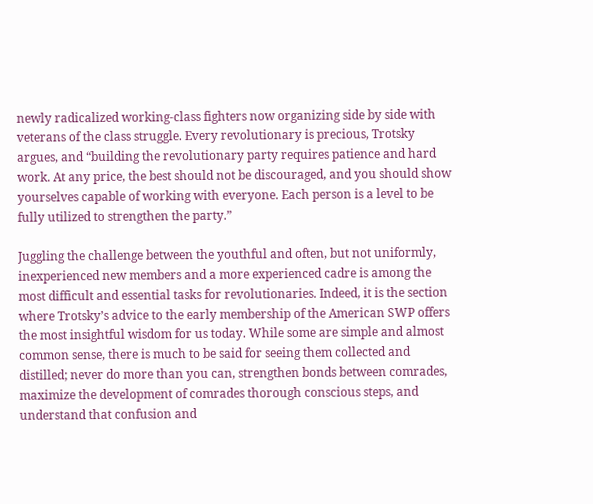newly radicalized working-class fighters now organizing side by side with veterans of the class struggle. Every revolutionary is precious, Trotsky argues, and “building the revolutionary party requires patience and hard work. At any price, the best should not be discouraged, and you should show yourselves capable of working with everyone. Each person is a level to be fully utilized to strengthen the party.”

Juggling the challenge between the youthful and often, but not uniformly, inexperienced new members and a more experienced cadre is among the most difficult and essential tasks for revolutionaries. Indeed, it is the section where Trotsky’s advice to the early membership of the American SWP offers the most insightful wisdom for us today. While some are simple and almost common sense, there is much to be said for seeing them collected and distilled; never do more than you can, strengthen bonds between comrades, maximize the development of comrades thorough conscious steps, and understand that confusion and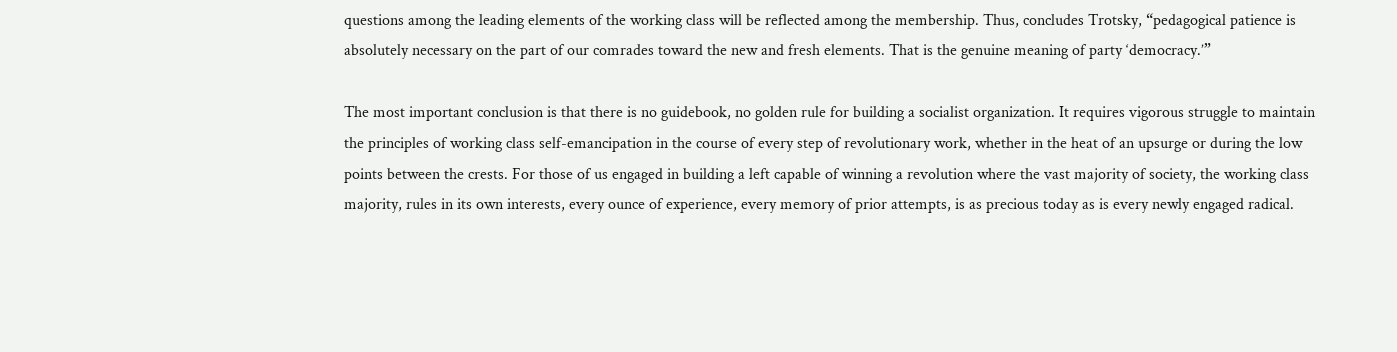questions among the leading elements of the working class will be reflected among the membership. Thus, concludes Trotsky, “pedagogical patience is absolutely necessary on the part of our comrades toward the new and fresh elements. That is the genuine meaning of party ‘democracy.’”

The most important conclusion is that there is no guidebook, no golden rule for building a socialist organization. It requires vigorous struggle to maintain the principles of working class self-emancipation in the course of every step of revolutionary work, whether in the heat of an upsurge or during the low points between the crests. For those of us engaged in building a left capable of winning a revolution where the vast majority of society, the working class majority, rules in its own interests, every ounce of experience, every memory of prior attempts, is as precious today as is every newly engaged radical.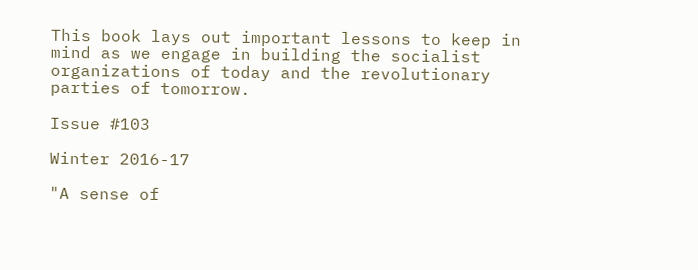This book lays out important lessons to keep in mind as we engage in building the socialist organizations of today and the revolutionary parties of tomorrow.

Issue #103

Winter 2016-17

"A sense of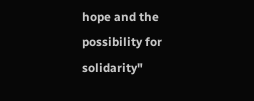hope and the possibility for solidarity"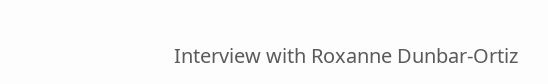Interview with Roxanne Dunbar-Ortiz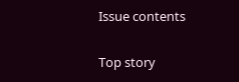Issue contents

Top story